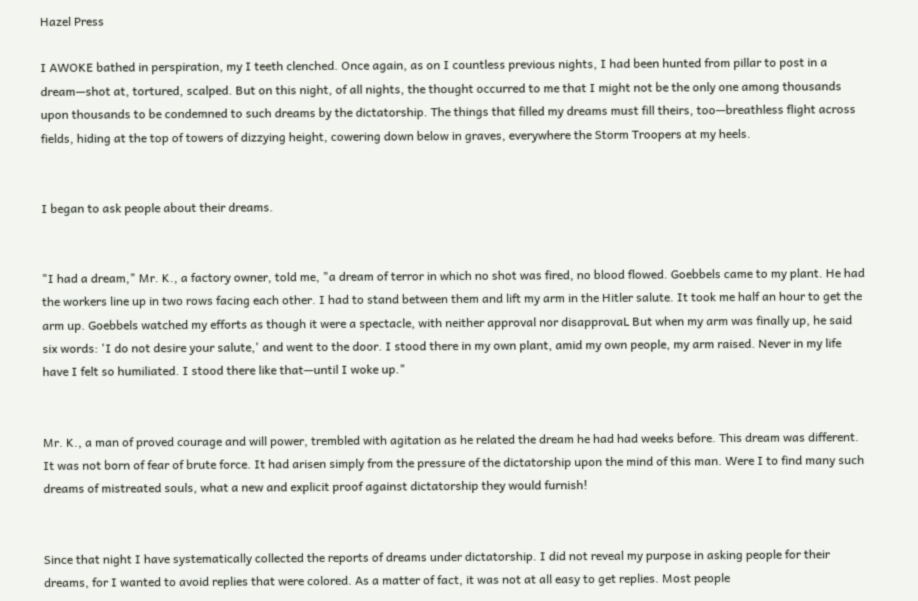Hazel Press

I AWOKE bathed in perspiration, my I teeth clenched. Once again, as on I countless previous nights, I had been hunted from pillar to post in a dream—shot at, tortured, scalped. But on this night, of all nights, the thought occurred to me that I might not be the only one among thousands upon thousands to be condemned to such dreams by the dictatorship. The things that filled my dreams must fill theirs, too—breathless flight across fields, hiding at the top of towers of dizzying height, cowering down below in graves, everywhere the Storm Troopers at my heels.


I began to ask people about their dreams.


"I had a dream," Mr. K., a factory owner, told me, "a dream of terror in which no shot was fired, no blood flowed. Goebbels came to my plant. He had the workers line up in two rows facing each other. I had to stand between them and lift my arm in the Hitler salute. It took me half an hour to get the arm up. Goebbels watched my efforts as though it were a spectacle, with neither approval nor disapprovaL But when my arm was finally up, he said six words: 'I do not desire your salute,' and went to the door. I stood there in my own plant, amid my own people, my arm raised. Never in my life have I felt so humiliated. I stood there like that—until I woke up."


Mr. K., a man of proved courage and will power, trembled with agitation as he related the dream he had had weeks before. This dream was different. It was not born of fear of brute force. It had arisen simply from the pressure of the dictatorship upon the mind of this man. Were I to find many such dreams of mistreated souls, what a new and explicit proof against dictatorship they would furnish!


Since that night I have systematically collected the reports of dreams under dictatorship. I did not reveal my purpose in asking people for their dreams, for I wanted to avoid replies that were colored. As a matter of fact, it was not at all easy to get replies. Most people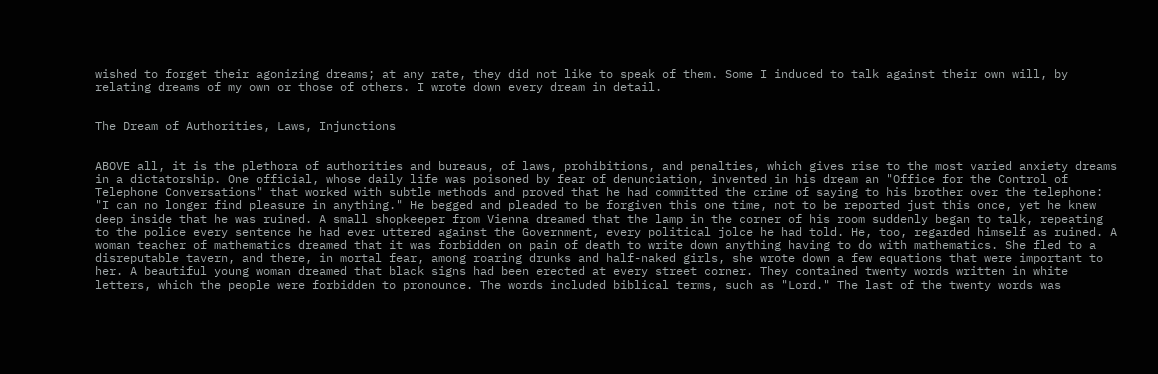wished to forget their agonizing dreams; at any rate, they did not like to speak of them. Some I induced to talk against their own will, by relating dreams of my own or those of others. I wrote down every dream in detail.


The Dream of Authorities, Laws, Injunctions


ABOVE all, it is the plethora of authorities and bureaus, of laws, prohibitions, and penalties, which gives rise to the most varied anxiety dreams in a dictatorship. One official, whose daily life was poisoned by fear of denunciation, invented in his dream an "Office for the Control of Telephone Conversations" that worked with subtle methods and proved that he had committed the crime of saying to his brother over the telephone: "I can no longer find pleasure in anything." He begged and pleaded to be forgiven this one time, not to be reported just this once, yet he knew deep inside that he was ruined. A small shopkeeper from Vienna dreamed that the lamp in the corner of his room suddenly began to talk, repeating to the police every sentence he had ever uttered against the Government, every political jolce he had told. He, too, regarded himself as ruined. A woman teacher of mathematics dreamed that it was forbidden on pain of death to write down anything having to do with mathematics. She fled to a disreputable tavern, and there, in mortal fear, among roaring drunks and half-naked girls, she wrote down a few equations that were important to her. A beautiful young woman dreamed that black signs had been erected at every street corner. They contained twenty words written in white letters, which the people were forbidden to pronounce. The words included biblical terms, such as "Lord." The last of the twenty words was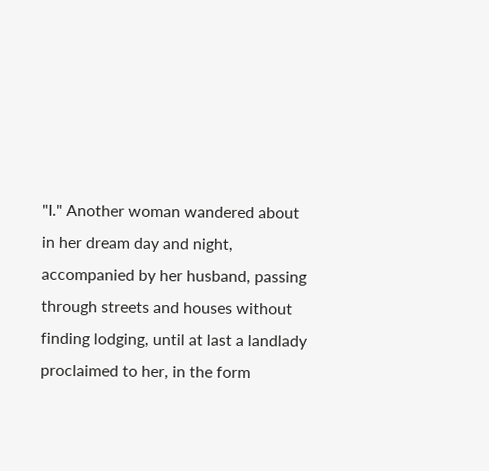"I." Another woman wandered about in her dream day and night, accompanied by her husband, passing through streets and houses without finding lodging, until at last a landlady proclaimed to her, in the form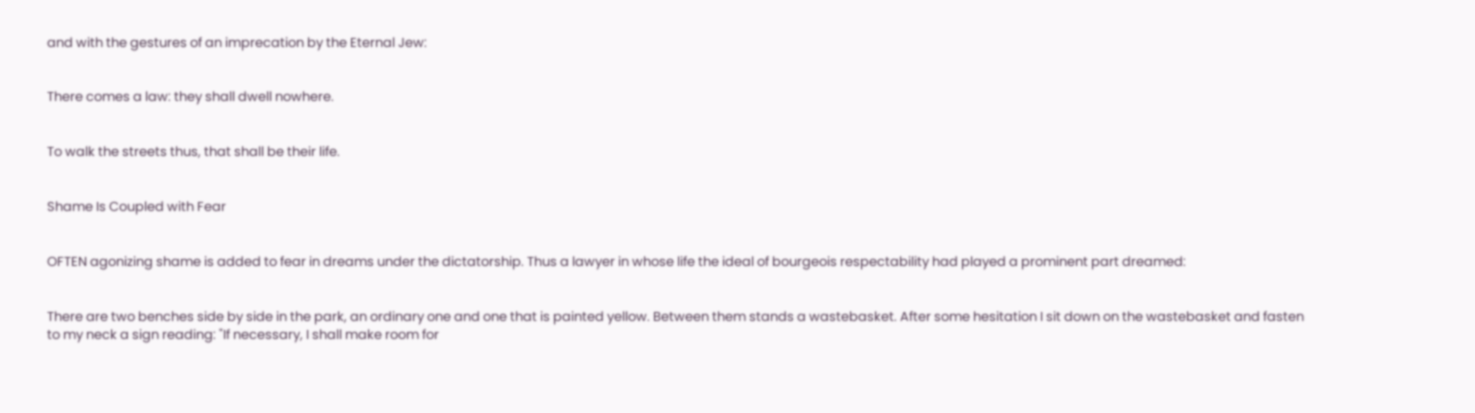and with the gestures of an imprecation by the Eternal Jew:


There comes a law: they shall dwell nowhere.


To walk the streets thus, that shall be their life.


Shame Is Coupled with Fear


OFTEN agonizing shame is added to fear in dreams under the dictatorship. Thus a lawyer in whose life the ideal of bourgeois respectability had played a prominent part dreamed:


There are two benches side by side in the park, an ordinary one and one that is painted yellow. Between them stands a wastebasket. After some hesitation I sit down on the wastebasket and fasten to my neck a sign reading: "If necessary, I shall make room for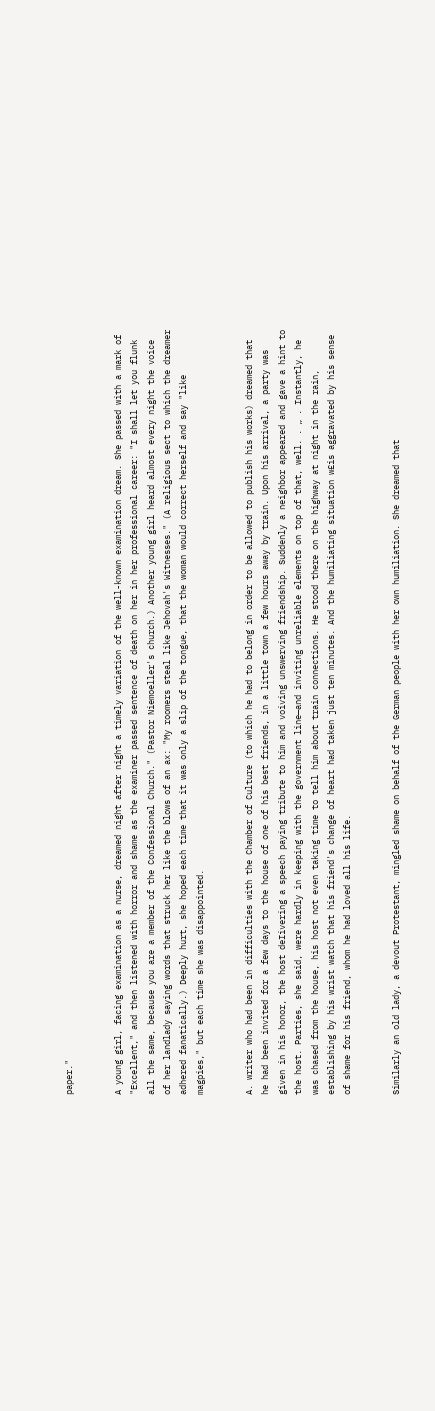paper."


A young girl, facing examination as a nurse, dreamed night after night a timely variation of the well-known examination dream. She passed with a mark of "Excellent," and then listened with horror and shame as the examiner passed sentence of death on her in her professional career: "I shall let you flunk all the same, because you are a member of the Confessional Church." (Pastor Niemoeller's church.) Another young girl heard almost every night the voice of her landlady saying words that struck her like the blows of an ax: "My roomers steal like Jehovah's Witnesses." (A religious sect to which the dreamer adhered fanatically.) Deeply hurt, she hoped each time that it was only a slip of the tongue, that the woman would correct herself and say "like magpies," but each time she was disappointed.


A. writer who had been in difficulties with the Chamber of Culture (to which he had to belong in order to be allowed to publish his works) dreamed that he had been invited for a few days to the house of one of his best friends, in a little town a few hours away by train. Upon his arrival, a party was given in his honor, the host deIivering a speech paying tribute to him and voiving unswerving friendship. Suddenly a neighbor appeared and gave a hint to the host. Parties, she said, were hardly in keeping with the government line—and inviting unreliable elements on top of that, well. . „ . Instantly, he was chased from the house, his host not even taking time to tell him about train connections. He stood there on the highway at night in the rain, establishing by his wrist watch that his friend's change of heart had taken just ten minutes. And the humiliating situation w£is aggravated by his sense of shame for his friend, whom he had loved all his life.


Similarly an old lady, a devout Protestant, mingled shame on behalf of the German people with her own humiliation. She dreamed that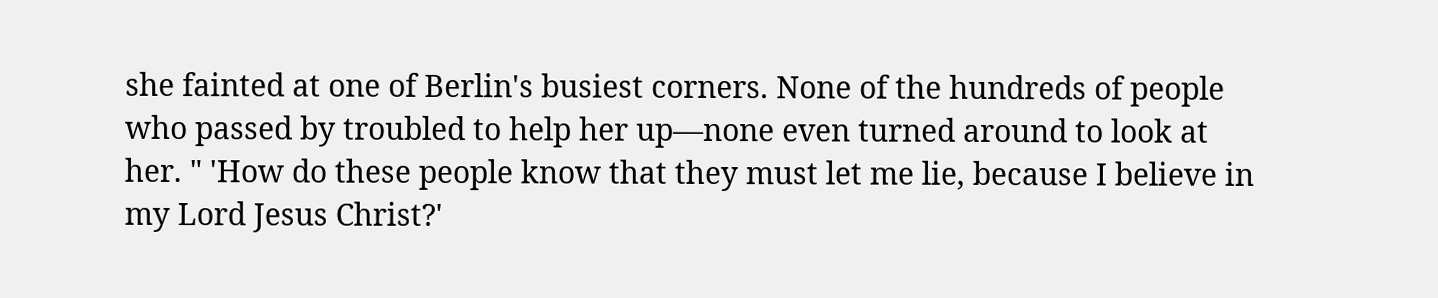she fainted at one of Berlin's busiest corners. None of the hundreds of people who passed by troubled to help her up—none even turned around to look at her. " 'How do these people know that they must let me lie, because I believe in my Lord Jesus Christ?'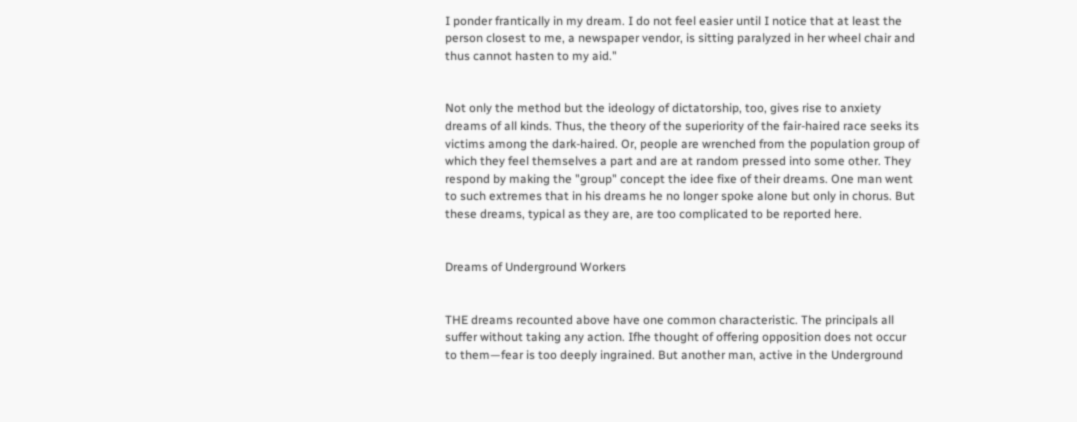I ponder frantically in my dream. I do not feel easier until I notice that at least the person closest to me, a newspaper vendor, is sitting paralyzed in her wheel chair and thus cannot hasten to my aid."


Not only the method but the ideology of dictatorship, too, gives rise to anxiety dreams of all kinds. Thus, the theory of the superiority of the fair-haired race seeks its victims among the dark-haired. Or, people are wrenched from the population group of which they feel themselves a part and are at random pressed into some other. They respond by making the "group" concept the idee fixe of their dreams. One man went to such extremes that in his dreams he no longer spoke alone but only in chorus. But these dreams, typical as they are, are too complicated to be reported here.


Dreams of Underground Workers


THE dreams recounted above have one common characteristic. The principals all suffer without taking any action. Ifhe thought of offering opposition does not occur to them—fear is too deeply ingrained. But another man, active in the Underground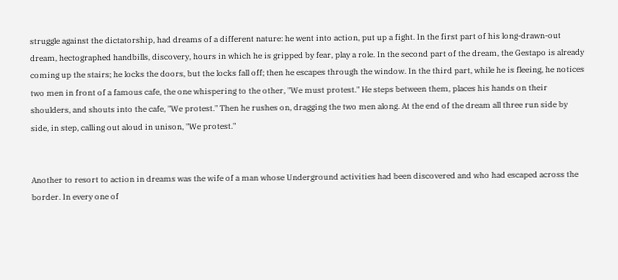struggle against the dictatorship, had dreams of a different nature: he went into action, put up a fight. In the first part of his long-drawn-out dream, hectographed handbills, discovery, hours in which he is gripped by fear, play a role. In the second part of the dream, the Gestapo is already coming up the stairs; he locks the doors, but the locks fall off; then he escapes through the window. In the third part, while he is fleeing, he notices two men in front of a famous cafe, the one whispering to the other, "We must protest." He steps between them, places his hands on their shoulders, and shouts into the cafe, "We protest." Then he rushes on, dragging the two men along. At the end of the dream all three run side by side, in step, calling out aloud in unison, "We protest."


Another to resort to action in dreams was the wife of a man whose Underground activities had been discovered and who had escaped across the border. In every one of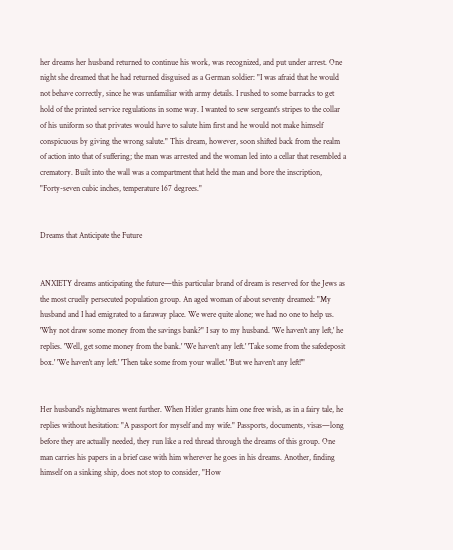her dreams her husband returned to continue his work, was recognized, and put under arrest. One night she dreamed that he had returned disguised as a German soldier: "I was afraid that he would not behave correctly, since he was unfamiliar with army details. I rushed to some barracks to get hold of the printed service regulations in some way. I wanted to sew sergeant's stripes to the collar of his uniform so that privates would have to salute him first and he would not make himself conspicuous by giving the wrong salute." This dream, however, soon shifted back from the realm of action into that of suffering; the man was arrested and the woman led into a cellar that resembled a crematory. Built into the wall was a compartment that held the man and bore the inscription, "Forty-seven cubic inches, temperature 167 degrees."


Dreams that Anticipate the Future


ANXIETY dreams anticipating the future—this particular brand of dream is reserved for the Jews as the most cruelly persecuted population group. An aged woman of about seventy dreamed: "My husband and I had emigrated to a faraway place. We were quite alone; we had no one to help us. 'Why not draw some money from the savings bank?" I say to my husband. 'We haven't any left,' he replies. 'Well, get some money from the bank.' 'We haven't any left.' 'Take some from the safedeposit box.' 'We haven't any left.' 'Then take some from your wallet.' 'But we haven't any left!'"


Her husband's nightmares went further. When Hitler grants him one free wish, as in a fairy tale, he replies without hesitation: "A passport for myself and my wife." Passports, documents, visas—long before they are actually needed, they run like a red thread through the dreams of this group. One man carries his papers in a brief case with him wherever he goes in his dreams. Another, finding himself on a sinking ship, does not stop to consider, "How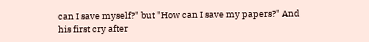can I save myself?" but "How can I save my papers?" And his first cry after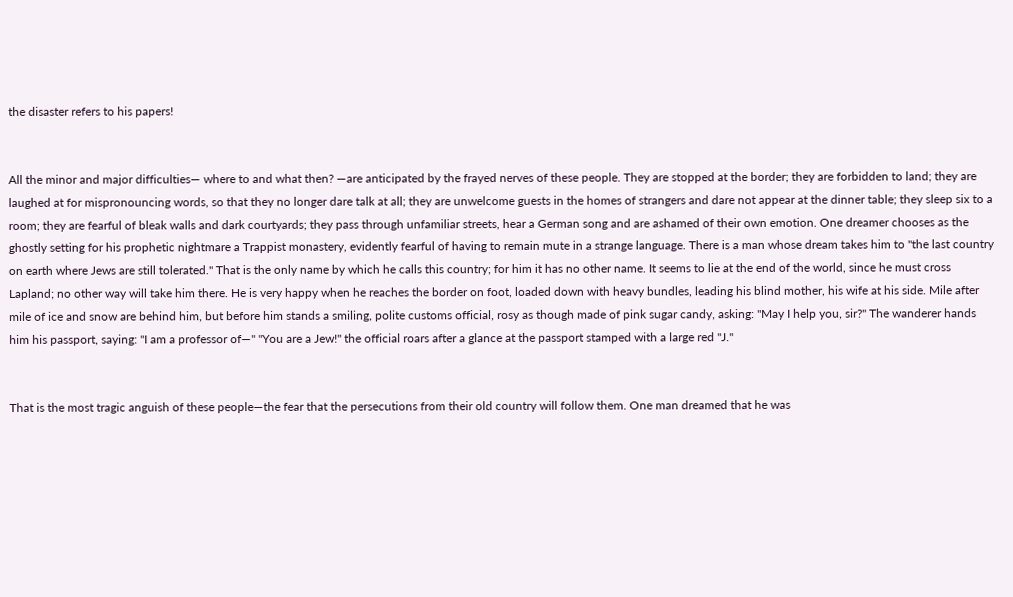the disaster refers to his papers!


All the minor and major difficulties— where to and what then? —are anticipated by the frayed nerves of these people. They are stopped at the border; they are forbidden to land; they are laughed at for mispronouncing words, so that they no longer dare talk at all; they are unwelcome guests in the homes of strangers and dare not appear at the dinner table; they sleep six to a room; they are fearful of bleak walls and dark courtyards; they pass through unfamiliar streets, hear a German song and are ashamed of their own emotion. One dreamer chooses as the ghostly setting for his prophetic nightmare a Trappist monastery, evidently fearful of having to remain mute in a strange language. There is a man whose dream takes him to "the last country on earth where Jews are still tolerated." That is the only name by which he calls this country; for him it has no other name. It seems to lie at the end of the world, since he must cross Lapland; no other way will take him there. He is very happy when he reaches the border on foot, loaded down with heavy bundles, leading his blind mother, his wife at his side. Mile after mile of ice and snow are behind him, but before him stands a smiling, polite customs official, rosy as though made of pink sugar candy, asking: "May I help you, sir?" The wanderer hands him his passport, saying: "I am a professor of—" "You are a Jew!" the official roars after a glance at the passport stamped with a large red "J."


That is the most tragic anguish of these people—the fear that the persecutions from their old country will follow them. One man dreamed that he was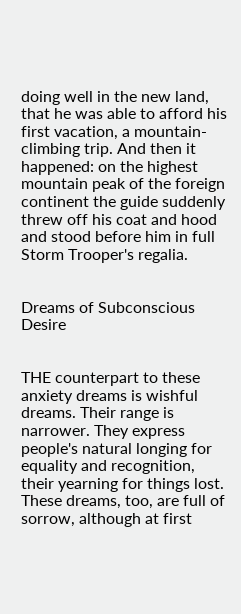doing well in the new land, that he was able to afford his first vacation, a mountain-climbing trip. And then it happened: on the highest mountain peak of the foreign continent the guide suddenly threw off his coat and hood and stood before him in full Storm Trooper's regalia.


Dreams of Subconscious Desire


THE counterpart to these anxiety dreams is wishful dreams. Their range is narrower. They express people's natural longing for equality and recognition, their yearning for things lost. These dreams, too, are full of sorrow, although at first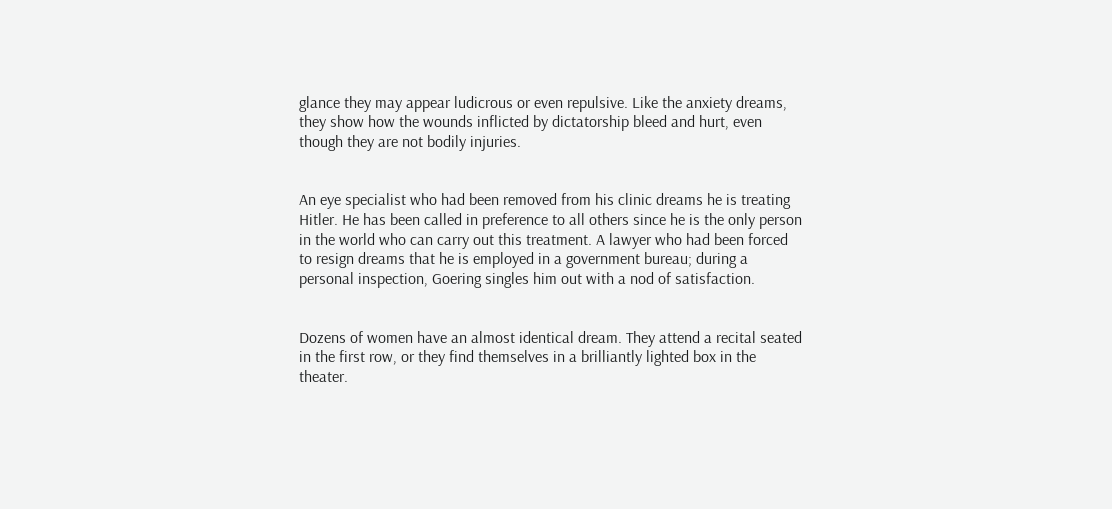glance they may appear ludicrous or even repulsive. Like the anxiety dreams, they show how the wounds inflicted by dictatorship bleed and hurt, even though they are not bodily injuries.


An eye specialist who had been removed from his clinic dreams he is treating Hitler. He has been called in preference to all others since he is the only person in the world who can carry out this treatment. A lawyer who had been forced to resign dreams that he is employed in a government bureau; during a personal inspection, Goering singles him out with a nod of satisfaction.


Dozens of women have an almost identical dream. They attend a recital seated in the first row, or they find themselves in a brilliantly lighted box in the theater.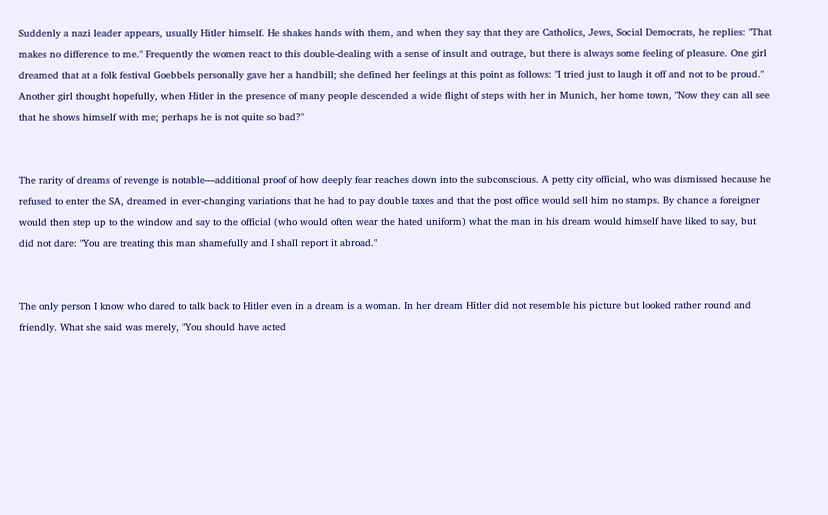Suddenly a nazi leader appears, usually Hitler himself. He shakes hands with them, and when they say that they are Catholics, Jews, Social Democrats, he replies: "That makes no difference to me." Frequently the women react to this double-dealing with a sense of insult and outrage, but there is always some feeling of pleasure. One girl dreamed that at a folk festival Goebbels personally gave her a handbill; she defined her feelings at this point as follows: "I tried just to laugh it off and not to be proud." Another girl thought hopefully, when Hitler in the presence of many people descended a wide flight of steps with her in Munich, her home town, "Now they can all see that he shows himself with me; perhaps he is not quite so bad?"


The rarity of dreams of revenge is notable—additional proof of how deeply fear reaches down into the subconscious. A petty city official, who was dismissed hecause he refused to enter the SA, dreamed in ever-changing variations that he had to pay double taxes and that the post office would sell him no stamps. By chance a foreigner would then step up to the window and say to the official (who would often wear the hated uniform) what the man in his dream would himself have liked to say, but did not dare: "You are treating this man shamefully and I shall report it abroad."


The only person I know who dared to talk back to Hitler even in a dream is a woman. In her dream Hitler did not resemble his picture but looked rather round and friendly. What she said was merely, "You should have acted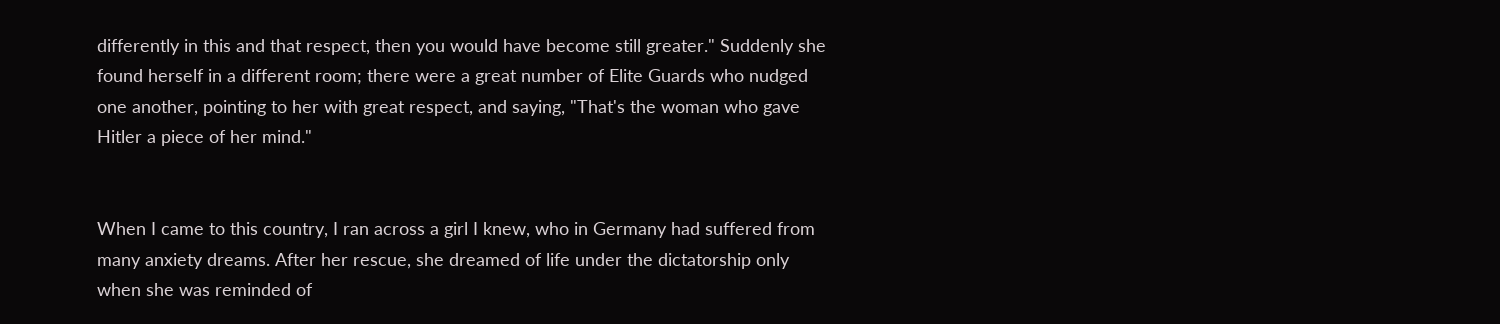differently in this and that respect, then you would have become still greater." Suddenly she found herself in a different room; there were a great number of Elite Guards who nudged one another, pointing to her with great respect, and saying, "That's the woman who gave Hitler a piece of her mind."


When I came to this country, I ran across a girl I knew, who in Germany had suffered from many anxiety dreams. After her rescue, she dreamed of life under the dictatorship only when she was reminded of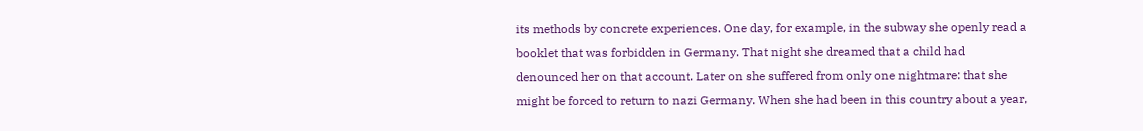its methods by concrete experiences. One day, for example, in the subway she openly read a booklet that was forbidden in Germany. That night she dreamed that a child had denounced her on that account. Later on she suffered from only one nightmare: that she might be forced to return to nazi Germany. When she had been in this country about a year,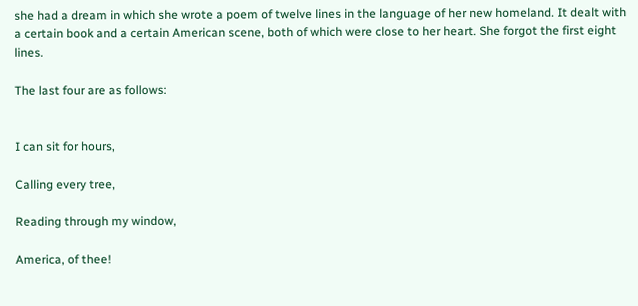she had a dream in which she wrote a poem of twelve lines in the language of her new homeland. It dealt with a certain book and a certain American scene, both of which were close to her heart. She forgot the first eight lines.

The last four are as follows:


I can sit for hours,

Calling every tree,

Reading through my window,

America, of thee!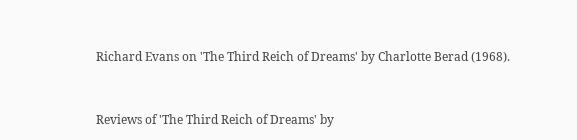Richard Evans on 'The Third Reich of Dreams' by Charlotte Berad (1968).


Reviews of 'The Third Reich of Dreams' by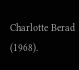Charlotte Berad (1968).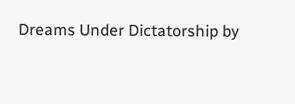Dreams Under Dictatorship by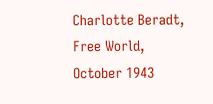Charlotte Beradt, Free World, October 1943